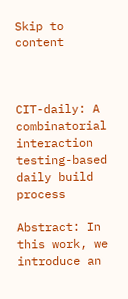Skip to content



CIT-daily: A combinatorial interaction testing-based daily build process

Abstract: In this work, we introduce an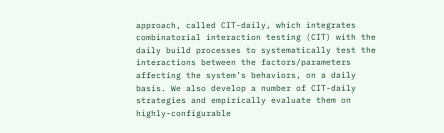approach, called CIT-daily, which integrates combinatorial interaction testing (CIT) with the daily build processes to systematically test the interactions between the factors/parameters affecting the system’s behaviors, on a daily basis. We also develop a number of CIT-daily strategies and empirically evaluate them on highly-configurable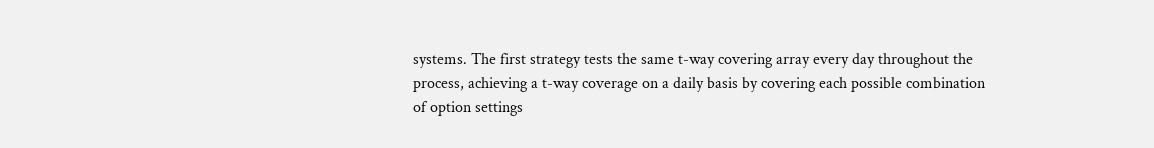systems. The first strategy tests the same t-way covering array every day throughout the process, achieving a t-way coverage on a daily basis by covering each possible combination of option settings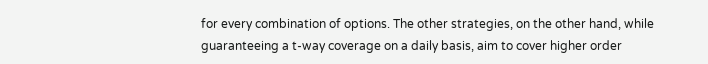for every combination of options. The other strategies, on the other hand, while guaranteeing a t-way coverage on a daily basis, aim to cover higher order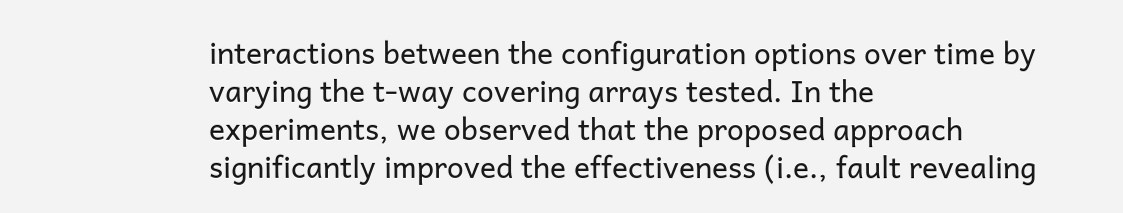interactions between the configuration options over time by varying the t-way covering arrays tested. In the experiments, we observed that the proposed approach significantly improved the effectiveness (i.e., fault revealing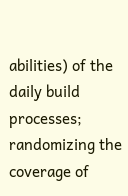abilities) of the daily build processes; randomizing the coverage of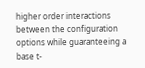higher order interactions between the configuration options while guaranteeing a base t-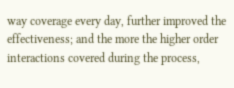way coverage every day, further improved the effectiveness; and the more the higher order interactions covered during the process,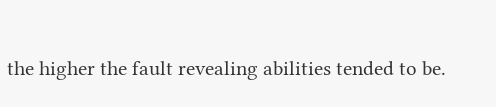the higher the fault revealing abilities tended to be.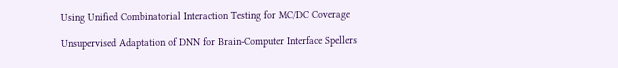Using Unified Combinatorial Interaction Testing for MC/DC Coverage

Unsupervised Adaptation of DNN for Brain-Computer Interface Spellers